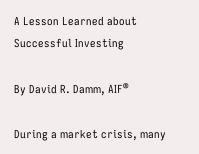A Lesson Learned about Successful Investing

By David R. Damm, AIF®

During a market crisis, many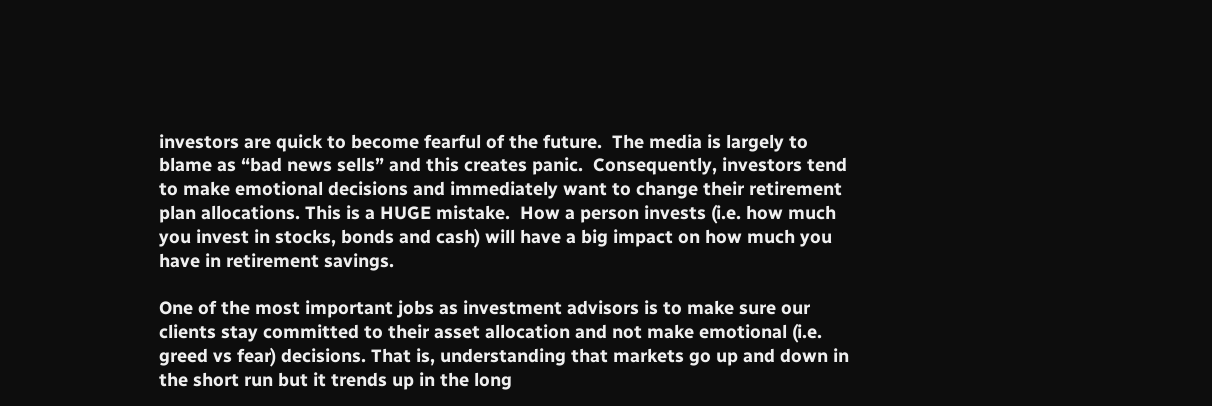investors are quick to become fearful of the future.  The media is largely to blame as “bad news sells” and this creates panic.  Consequently, investors tend to make emotional decisions and immediately want to change their retirement plan allocations. This is a HUGE mistake.  How a person invests (i.e. how much you invest in stocks, bonds and cash) will have a big impact on how much you have in retirement savings.

One of the most important jobs as investment advisors is to make sure our clients stay committed to their asset allocation and not make emotional (i.e. greed vs fear) decisions. That is, understanding that markets go up and down in the short run but it trends up in the long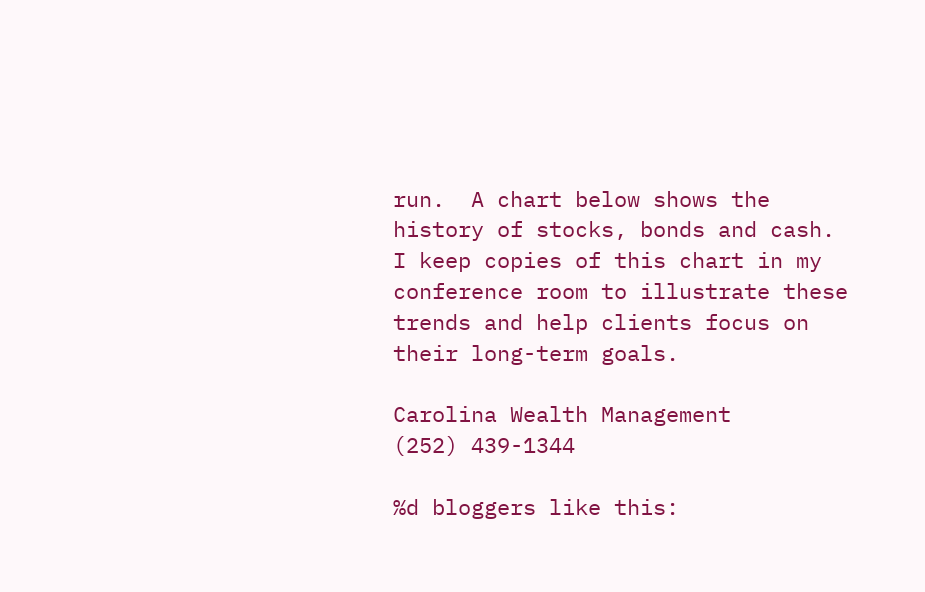run.  A chart below shows the history of stocks, bonds and cash.  I keep copies of this chart in my conference room to illustrate these trends and help clients focus on their long-term goals.

Carolina Wealth Management
(252) 439-1344

%d bloggers like this: